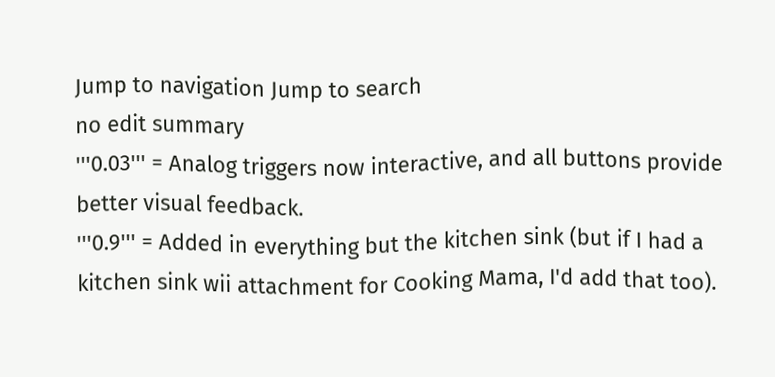Jump to navigation Jump to search
no edit summary
'''0.03''' = Analog triggers now interactive, and all buttons provide better visual feedback.
'''0.9''' = Added in everything but the kitchen sink (but if I had a kitchen sink wii attachment for Cooking Mama, I'd add that too).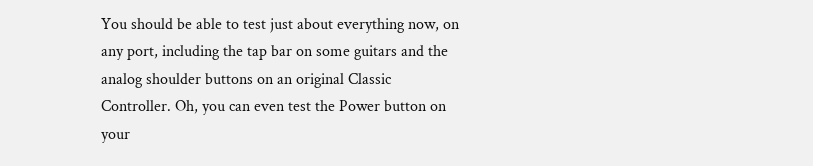You should be able to test just about everything now, on any port, including the tap bar on some guitars and the analog shoulder buttons on an original Classic Controller. Oh, you can even test the Power button on your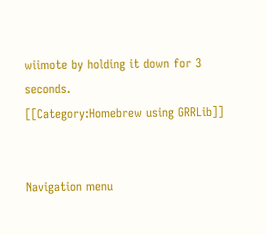wiimote by holding it down for 3 seconds.
[[Category:Homebrew using GRRLib]]


Navigation menu